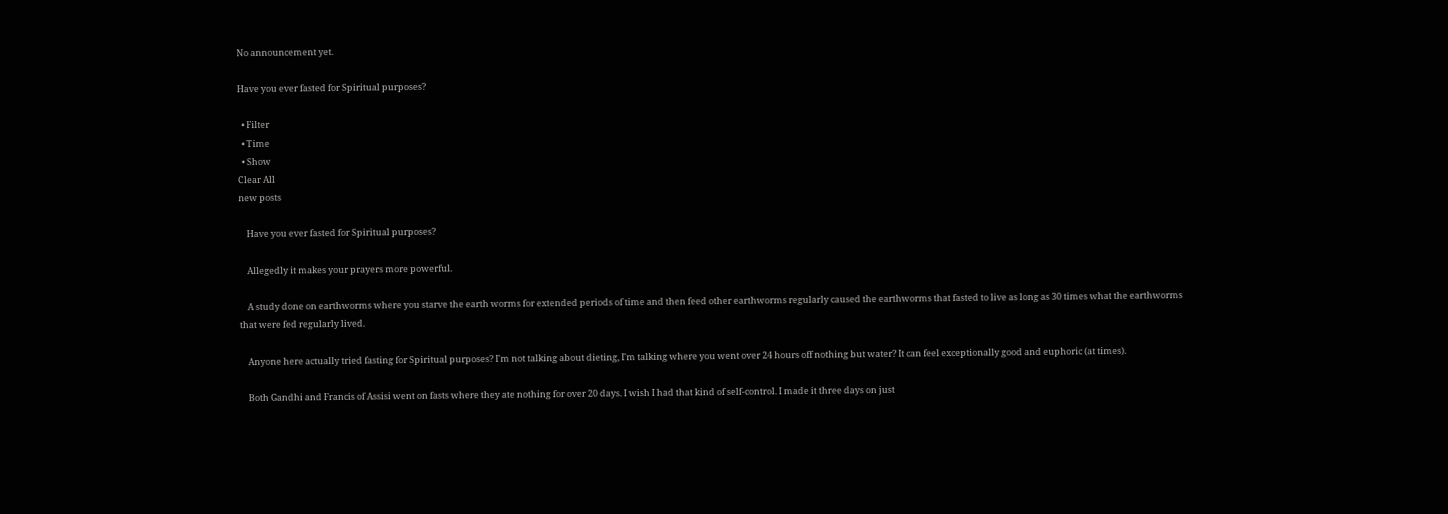No announcement yet.

Have you ever fasted for Spiritual purposes?

  • Filter
  • Time
  • Show
Clear All
new posts

    Have you ever fasted for Spiritual purposes?

    Allegedly it makes your prayers more powerful.

    A study done on earthworms where you starve the earth worms for extended periods of time and then feed other earthworms regularly caused the earthworms that fasted to live as long as 30 times what the earthworms that were fed regularly lived.

    Anyone here actually tried fasting for Spiritual purposes? I'm not talking about dieting, I'm talking where you went over 24 hours off nothing but water? It can feel exceptionally good and euphoric (at times).

    Both Gandhi and Francis of Assisi went on fasts where they ate nothing for over 20 days. I wish I had that kind of self-control. I made it three days on just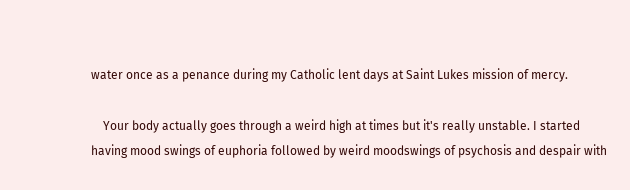water once as a penance during my Catholic lent days at Saint Lukes mission of mercy.

    Your body actually goes through a weird high at times but it's really unstable. I started having mood swings of euphoria followed by weird moodswings of psychosis and despair with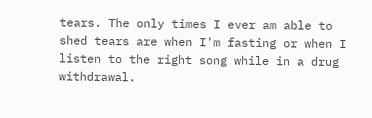tears. The only times I ever am able to shed tears are when I'm fasting or when I listen to the right song while in a drug withdrawal.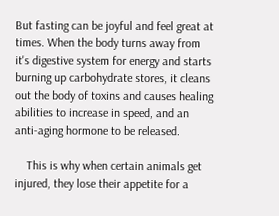But fasting can be joyful and feel great at times. When the body turns away from it's digestive system for energy and starts burning up carbohydrate stores, it cleans out the body of toxins and causes healing abilities to increase in speed, and an anti-aging hormone to be released.

    This is why when certain animals get injured, they lose their appetite for a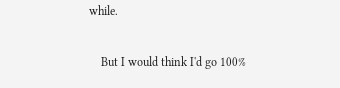while.

    But I would think I'd go 100%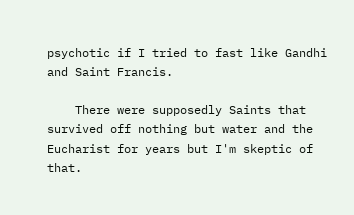psychotic if I tried to fast like Gandhi and Saint Francis.

    There were supposedly Saints that survived off nothing but water and the Eucharist for years but I'm skeptic of that.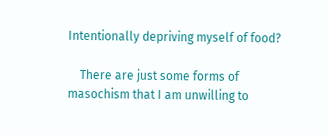Intentionally depriving myself of food?

    There are just some forms of masochism that I am unwilling to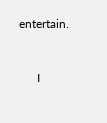entertain.


      I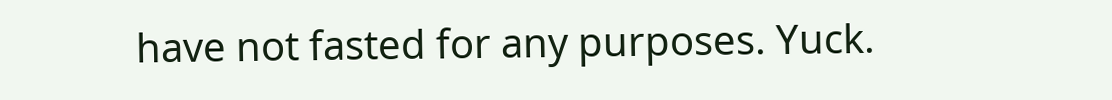have not fasted for any purposes. Yuck.